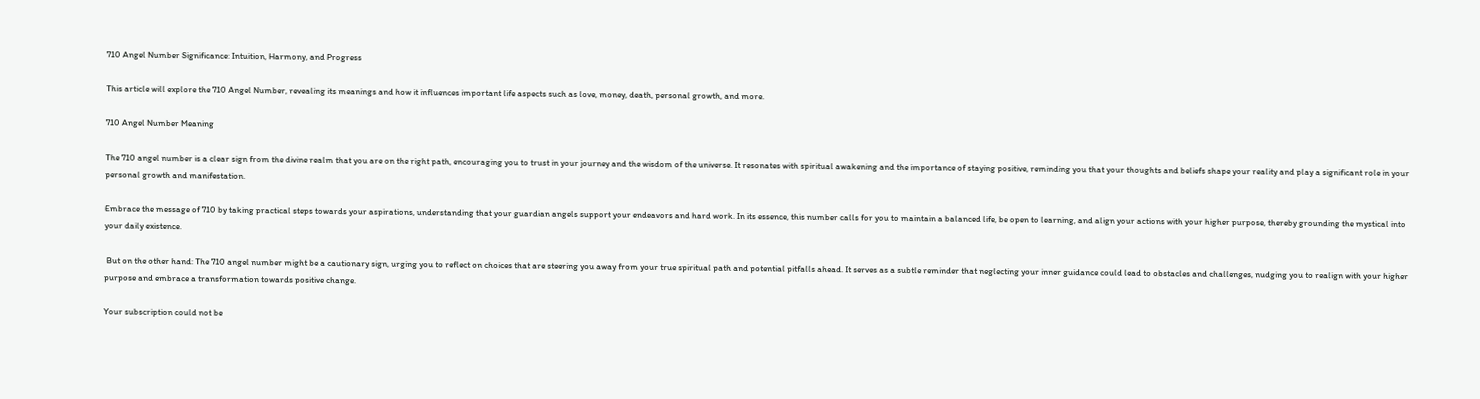710 Angel Number Significance: Intuition, Harmony, and Progress

This article will explore the 710 Angel Number, revealing its meanings and how it influences important life aspects such as love, money, death, personal growth, and more.

710 Angel Number Meaning

The 710 angel number is a clear sign from the divine realm that you are on the right path, encouraging you to trust in your journey and the wisdom of the universe. It resonates with spiritual awakening and the importance of staying positive, reminding you that your thoughts and beliefs shape your reality and play a significant role in your personal growth and manifestation.

Embrace the message of 710 by taking practical steps towards your aspirations, understanding that your guardian angels support your endeavors and hard work. In its essence, this number calls for you to maintain a balanced life, be open to learning, and align your actions with your higher purpose, thereby grounding the mystical into your daily existence.

 But on the other hand: The 710 angel number might be a cautionary sign, urging you to reflect on choices that are steering you away from your true spiritual path and potential pitfalls ahead. It serves as a subtle reminder that neglecting your inner guidance could lead to obstacles and challenges, nudging you to realign with your higher purpose and embrace a transformation towards positive change.

Your subscription could not be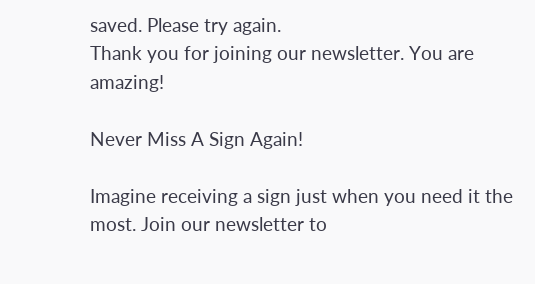saved. Please try again.
Thank you for joining our newsletter. You are amazing!

Never Miss A Sign Again!

Imagine receiving a sign just when you need it the most. Join our newsletter to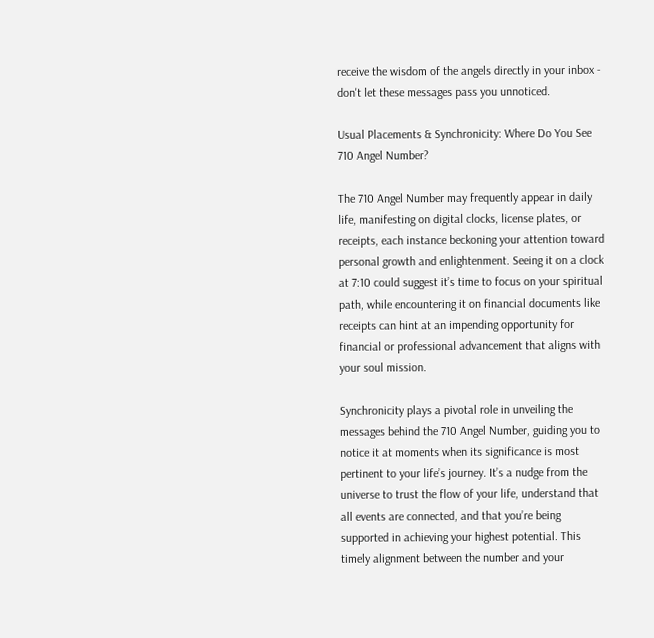receive the wisdom of the angels directly in your inbox - don't let these messages pass you unnoticed.

Usual Placements & Synchronicity: Where Do You See 710 Angel Number?

The 710 Angel Number may frequently appear in daily life, manifesting on digital clocks, license plates, or receipts, each instance beckoning your attention toward personal growth and enlightenment. Seeing it on a clock at 7:10 could suggest it’s time to focus on your spiritual path, while encountering it on financial documents like receipts can hint at an impending opportunity for financial or professional advancement that aligns with your soul mission.

Synchronicity plays a pivotal role in unveiling the messages behind the 710 Angel Number, guiding you to notice it at moments when its significance is most pertinent to your life’s journey. It’s a nudge from the universe to trust the flow of your life, understand that all events are connected, and that you’re being supported in achieving your highest potential. This timely alignment between the number and your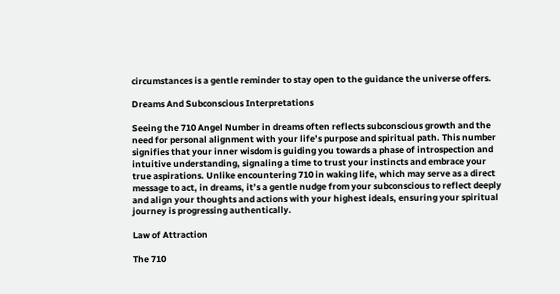circumstances is a gentle reminder to stay open to the guidance the universe offers.

Dreams And Subconscious Interpretations

Seeing the 710 Angel Number in dreams often reflects subconscious growth and the need for personal alignment with your life’s purpose and spiritual path. This number signifies that your inner wisdom is guiding you towards a phase of introspection and intuitive understanding, signaling a time to trust your instincts and embrace your true aspirations. Unlike encountering 710 in waking life, which may serve as a direct message to act, in dreams, it’s a gentle nudge from your subconscious to reflect deeply and align your thoughts and actions with your highest ideals, ensuring your spiritual journey is progressing authentically.

Law of Attraction

The 710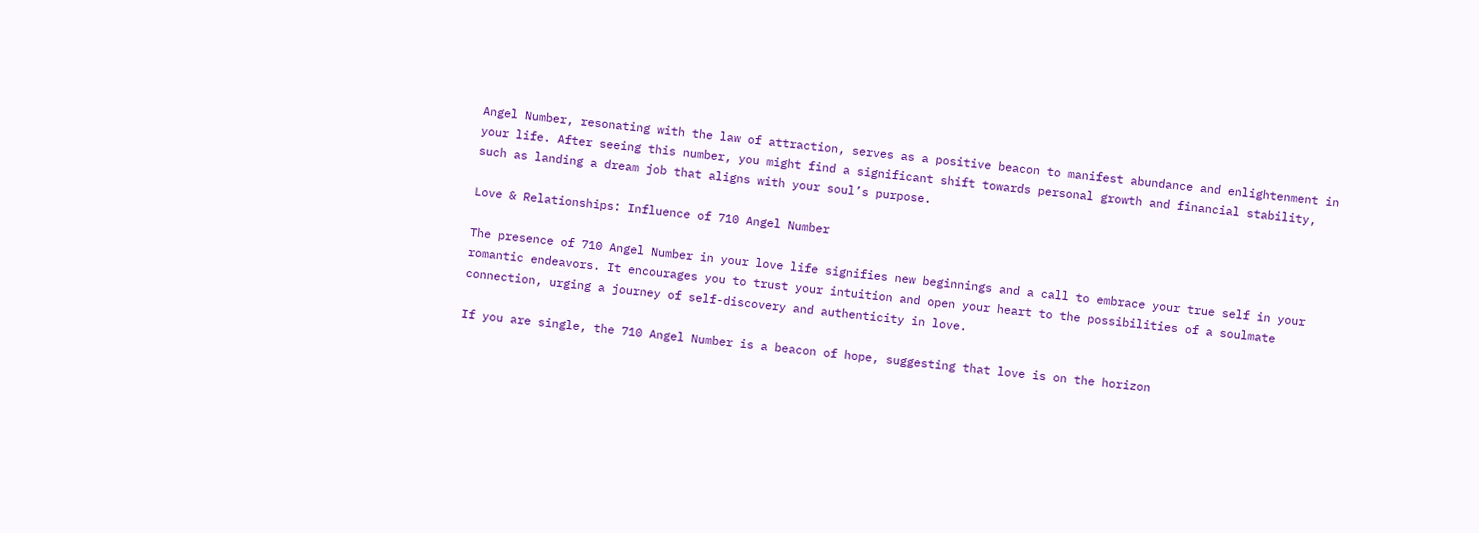Angel Number, resonating with the law of attraction, serves as a positive beacon to manifest abundance and enlightenment in your life. After seeing this number, you might find a significant shift towards personal growth and financial stability, such as landing a dream job that aligns with your soul’s purpose.

Love & Relationships: Influence of 710 Angel Number

The presence of 710 Angel Number in your love life signifies new beginnings and a call to embrace your true self in your romantic endeavors. It encourages you to trust your intuition and open your heart to the possibilities of a soulmate connection, urging a journey of self-discovery and authenticity in love.

If you are single, the 710 Angel Number is a beacon of hope, suggesting that love is on the horizon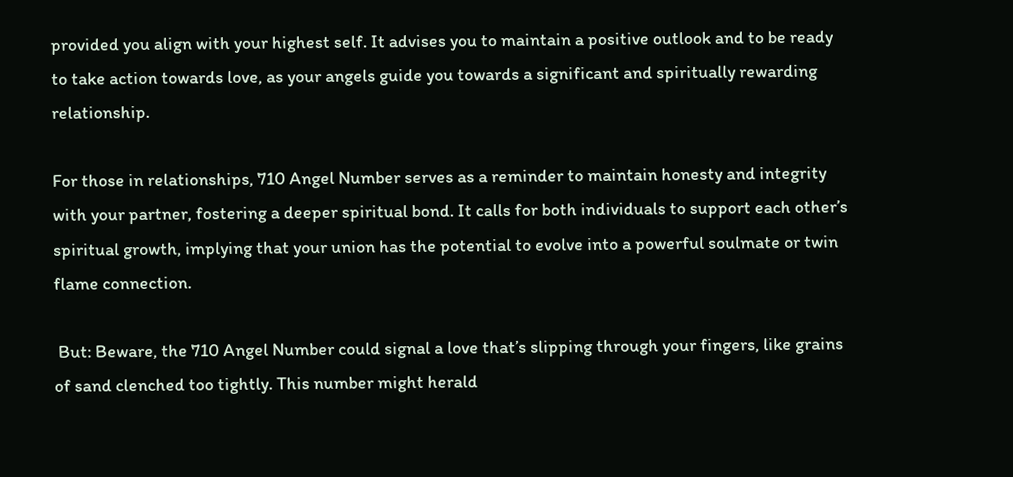provided you align with your highest self. It advises you to maintain a positive outlook and to be ready to take action towards love, as your angels guide you towards a significant and spiritually rewarding relationship.

For those in relationships, 710 Angel Number serves as a reminder to maintain honesty and integrity with your partner, fostering a deeper spiritual bond. It calls for both individuals to support each other’s spiritual growth, implying that your union has the potential to evolve into a powerful soulmate or twin flame connection.

 But: Beware, the 710 Angel Number could signal a love that’s slipping through your fingers, like grains of sand clenched too tightly. This number might herald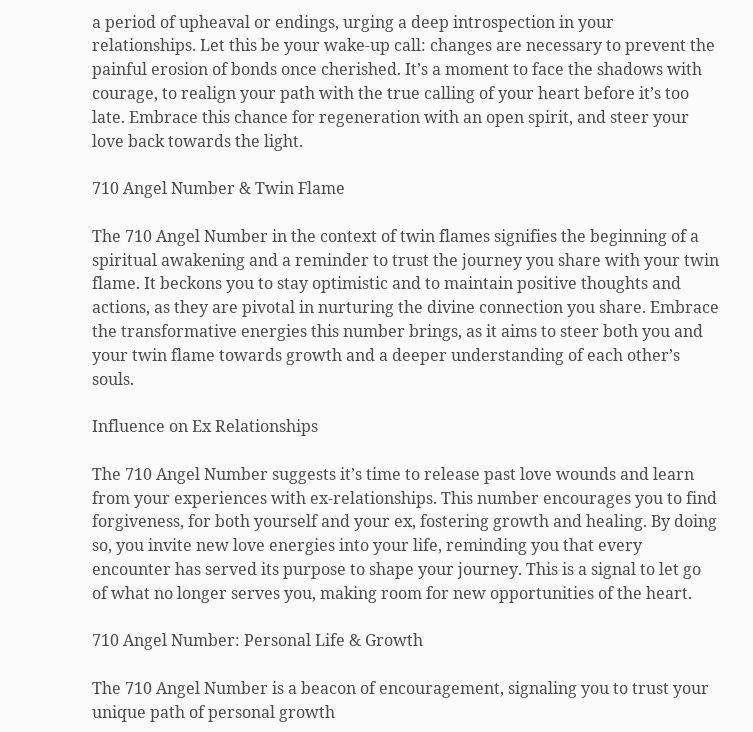a period of upheaval or endings, urging a deep introspection in your relationships. Let this be your wake-up call: changes are necessary to prevent the painful erosion of bonds once cherished. It’s a moment to face the shadows with courage, to realign your path with the true calling of your heart before it’s too late. Embrace this chance for regeneration with an open spirit, and steer your love back towards the light.

710 Angel Number & Twin Flame

The 710 Angel Number in the context of twin flames signifies the beginning of a spiritual awakening and a reminder to trust the journey you share with your twin flame. It beckons you to stay optimistic and to maintain positive thoughts and actions, as they are pivotal in nurturing the divine connection you share. Embrace the transformative energies this number brings, as it aims to steer both you and your twin flame towards growth and a deeper understanding of each other’s souls.

Influence on Ex Relationships

The 710 Angel Number suggests it’s time to release past love wounds and learn from your experiences with ex-relationships. This number encourages you to find forgiveness, for both yourself and your ex, fostering growth and healing. By doing so, you invite new love energies into your life, reminding you that every encounter has served its purpose to shape your journey. This is a signal to let go of what no longer serves you, making room for new opportunities of the heart.

710 Angel Number: Personal Life & Growth

The 710 Angel Number is a beacon of encouragement, signaling you to trust your unique path of personal growth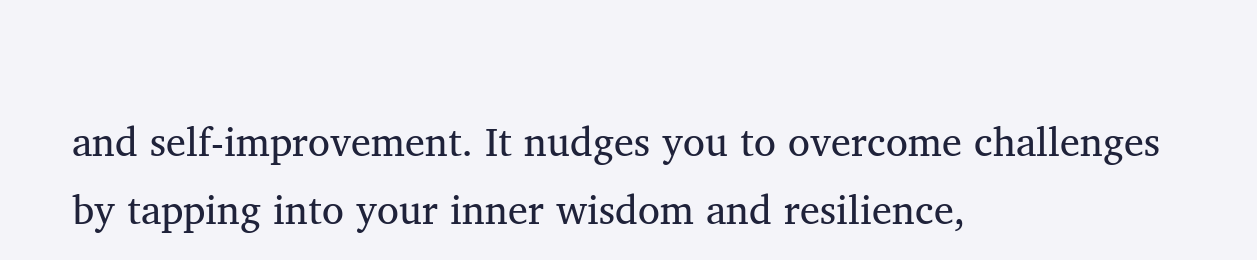and self-improvement. It nudges you to overcome challenges by tapping into your inner wisdom and resilience,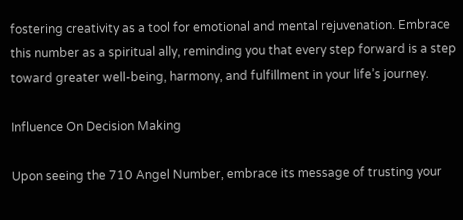fostering creativity as a tool for emotional and mental rejuvenation. Embrace this number as a spiritual ally, reminding you that every step forward is a step toward greater well-being, harmony, and fulfillment in your life’s journey.

Influence On Decision Making

Upon seeing the 710 Angel Number, embrace its message of trusting your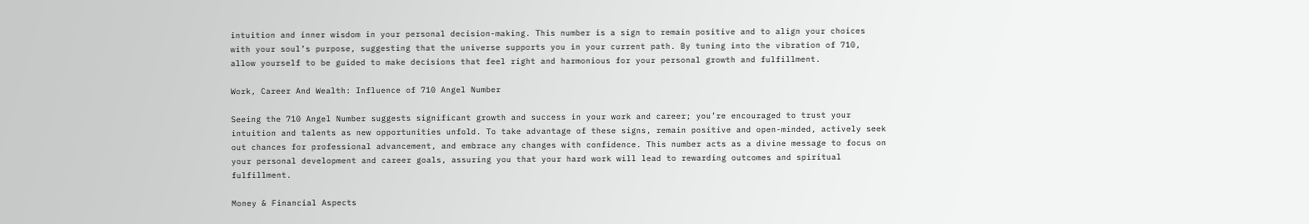intuition and inner wisdom in your personal decision-making. This number is a sign to remain positive and to align your choices with your soul’s purpose, suggesting that the universe supports you in your current path. By tuning into the vibration of 710, allow yourself to be guided to make decisions that feel right and harmonious for your personal growth and fulfillment.

Work, Career And Wealth: Influence of 710 Angel Number

Seeing the 710 Angel Number suggests significant growth and success in your work and career; you’re encouraged to trust your intuition and talents as new opportunities unfold. To take advantage of these signs, remain positive and open-minded, actively seek out chances for professional advancement, and embrace any changes with confidence. This number acts as a divine message to focus on your personal development and career goals, assuring you that your hard work will lead to rewarding outcomes and spiritual fulfillment.

Money & Financial Aspects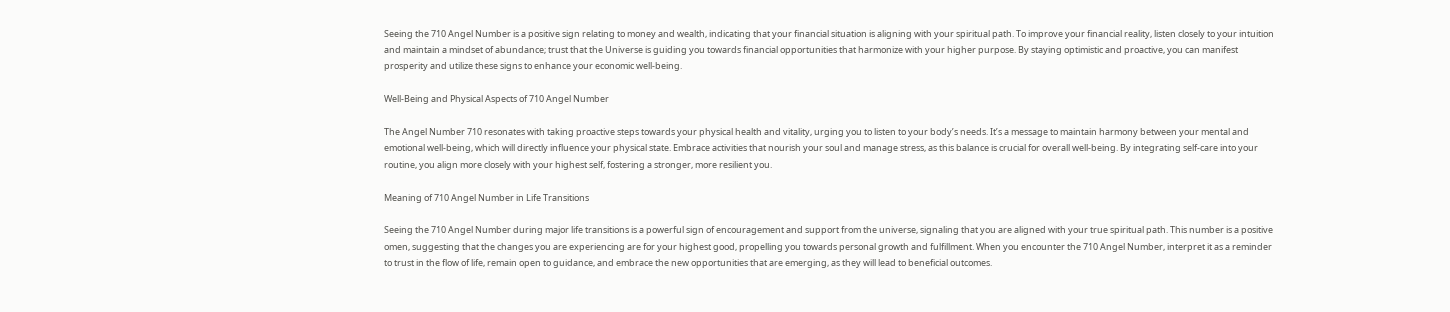Seeing the 710 Angel Number is a positive sign relating to money and wealth, indicating that your financial situation is aligning with your spiritual path. To improve your financial reality, listen closely to your intuition and maintain a mindset of abundance; trust that the Universe is guiding you towards financial opportunities that harmonize with your higher purpose. By staying optimistic and proactive, you can manifest prosperity and utilize these signs to enhance your economic well-being.

Well-Being and Physical Aspects of 710 Angel Number

The Angel Number 710 resonates with taking proactive steps towards your physical health and vitality, urging you to listen to your body’s needs. It’s a message to maintain harmony between your mental and emotional well-being, which will directly influence your physical state. Embrace activities that nourish your soul and manage stress, as this balance is crucial for overall well-being. By integrating self-care into your routine, you align more closely with your highest self, fostering a stronger, more resilient you.

Meaning of 710 Angel Number in Life Transitions

Seeing the 710 Angel Number during major life transitions is a powerful sign of encouragement and support from the universe, signaling that you are aligned with your true spiritual path. This number is a positive omen, suggesting that the changes you are experiencing are for your highest good, propelling you towards personal growth and fulfillment. When you encounter the 710 Angel Number, interpret it as a reminder to trust in the flow of life, remain open to guidance, and embrace the new opportunities that are emerging, as they will lead to beneficial outcomes.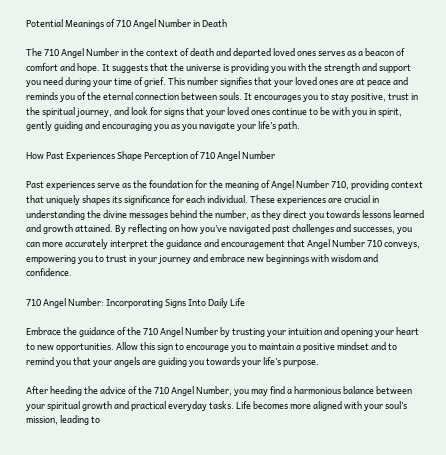Potential Meanings of 710 Angel Number in Death

The 710 Angel Number in the context of death and departed loved ones serves as a beacon of comfort and hope. It suggests that the universe is providing you with the strength and support you need during your time of grief. This number signifies that your loved ones are at peace and reminds you of the eternal connection between souls. It encourages you to stay positive, trust in the spiritual journey, and look for signs that your loved ones continue to be with you in spirit, gently guiding and encouraging you as you navigate your life’s path.

How Past Experiences Shape Perception of 710 Angel Number

Past experiences serve as the foundation for the meaning of Angel Number 710, providing context that uniquely shapes its significance for each individual. These experiences are crucial in understanding the divine messages behind the number, as they direct you towards lessons learned and growth attained. By reflecting on how you’ve navigated past challenges and successes, you can more accurately interpret the guidance and encouragement that Angel Number 710 conveys, empowering you to trust in your journey and embrace new beginnings with wisdom and confidence.

710 Angel Number: Incorporating Signs Into Daily Life

Embrace the guidance of the 710 Angel Number by trusting your intuition and opening your heart to new opportunities. Allow this sign to encourage you to maintain a positive mindset and to remind you that your angels are guiding you towards your life’s purpose.

After heeding the advice of the 710 Angel Number, you may find a harmonious balance between your spiritual growth and practical everyday tasks. Life becomes more aligned with your soul’s mission, leading to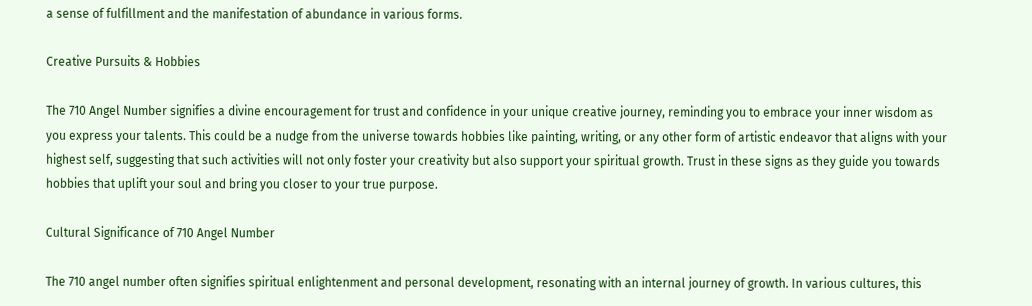a sense of fulfillment and the manifestation of abundance in various forms.

Creative Pursuits & Hobbies

The 710 Angel Number signifies a divine encouragement for trust and confidence in your unique creative journey, reminding you to embrace your inner wisdom as you express your talents. This could be a nudge from the universe towards hobbies like painting, writing, or any other form of artistic endeavor that aligns with your highest self, suggesting that such activities will not only foster your creativity but also support your spiritual growth. Trust in these signs as they guide you towards hobbies that uplift your soul and bring you closer to your true purpose.

Cultural Significance of 710 Angel Number

The 710 angel number often signifies spiritual enlightenment and personal development, resonating with an internal journey of growth. In various cultures, this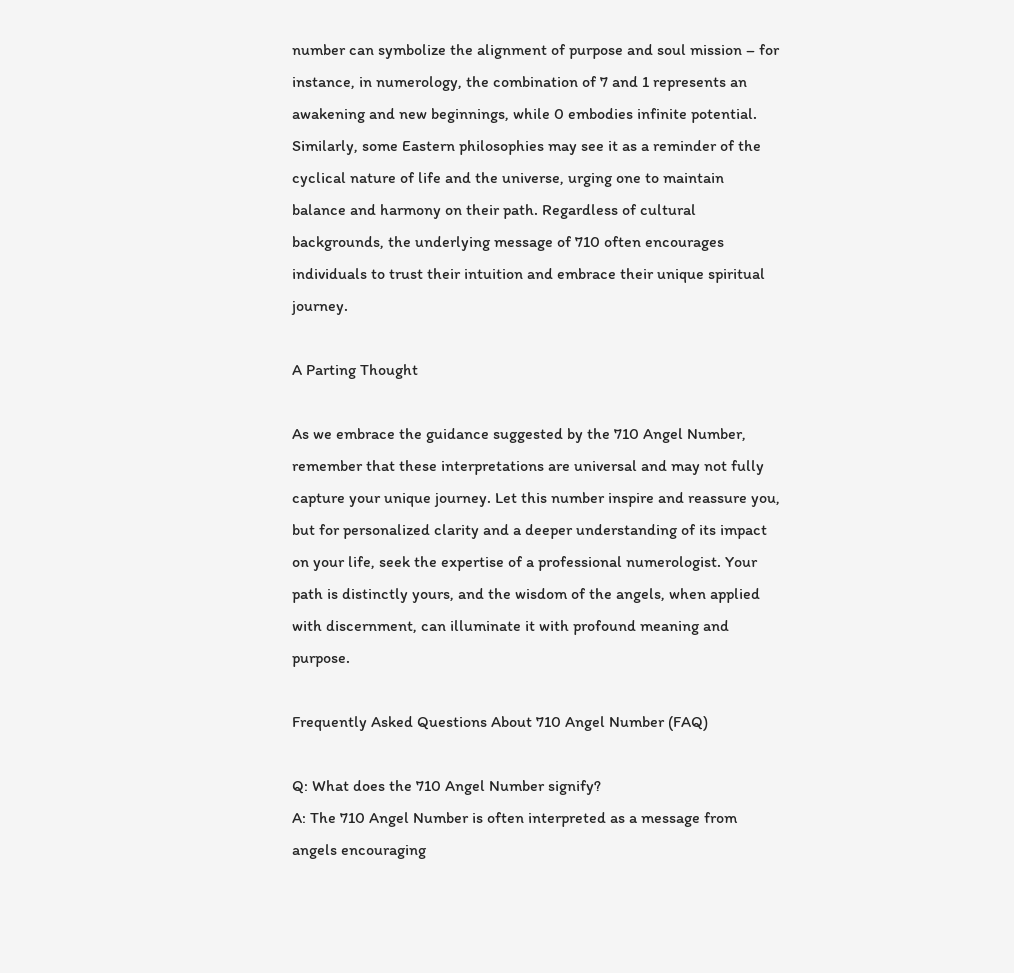number can symbolize the alignment of purpose and soul mission – for instance, in numerology, the combination of 7 and 1 represents an awakening and new beginnings, while 0 embodies infinite potential. Similarly, some Eastern philosophies may see it as a reminder of the cyclical nature of life and the universe, urging one to maintain balance and harmony on their path. Regardless of cultural backgrounds, the underlying message of 710 often encourages individuals to trust their intuition and embrace their unique spiritual journey.

A Parting Thought

As we embrace the guidance suggested by the 710 Angel Number, remember that these interpretations are universal and may not fully capture your unique journey. Let this number inspire and reassure you, but for personalized clarity and a deeper understanding of its impact on your life, seek the expertise of a professional numerologist. Your path is distinctly yours, and the wisdom of the angels, when applied with discernment, can illuminate it with profound meaning and purpose.

Frequently Asked Questions About 710 Angel Number (FAQ)

Q: What does the 710 Angel Number signify?
A: The 710 Angel Number is often interpreted as a message from angels encouraging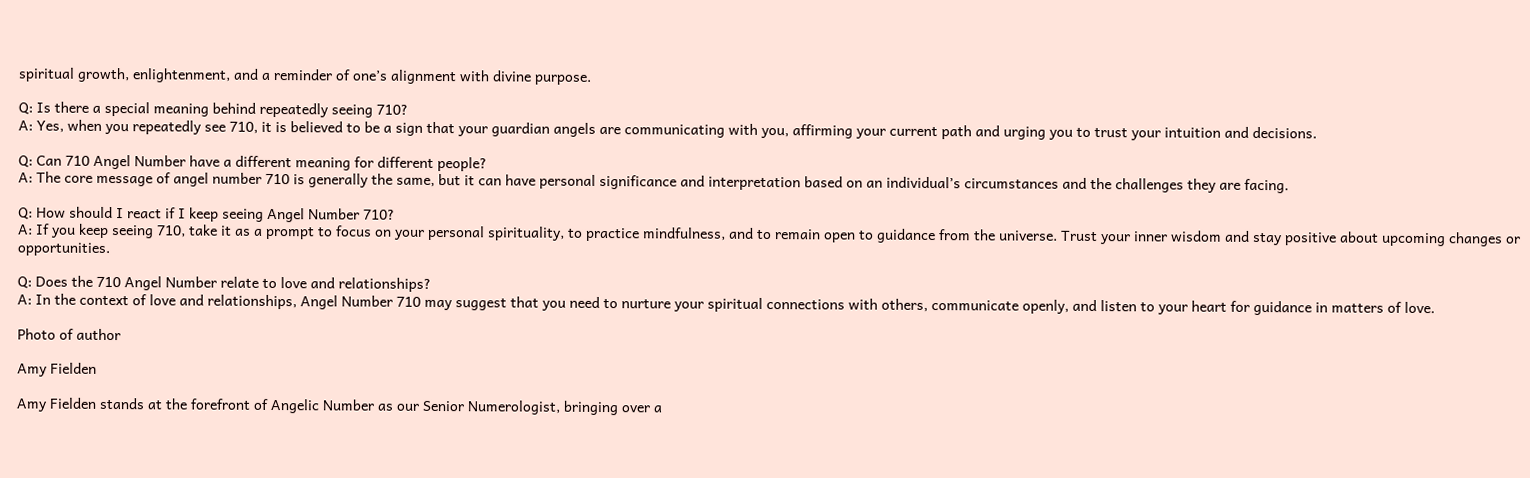spiritual growth, enlightenment, and a reminder of one’s alignment with divine purpose.

Q: Is there a special meaning behind repeatedly seeing 710?
A: Yes, when you repeatedly see 710, it is believed to be a sign that your guardian angels are communicating with you, affirming your current path and urging you to trust your intuition and decisions.

Q: Can 710 Angel Number have a different meaning for different people?
A: The core message of angel number 710 is generally the same, but it can have personal significance and interpretation based on an individual’s circumstances and the challenges they are facing.

Q: How should I react if I keep seeing Angel Number 710?
A: If you keep seeing 710, take it as a prompt to focus on your personal spirituality, to practice mindfulness, and to remain open to guidance from the universe. Trust your inner wisdom and stay positive about upcoming changes or opportunities.

Q: Does the 710 Angel Number relate to love and relationships?
A: In the context of love and relationships, Angel Number 710 may suggest that you need to nurture your spiritual connections with others, communicate openly, and listen to your heart for guidance in matters of love.

Photo of author

Amy Fielden

Amy Fielden stands at the forefront of Angelic Number as our Senior Numerologist, bringing over a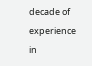decade of experience in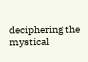deciphering the mystical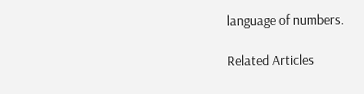language of numbers.

Related Articles